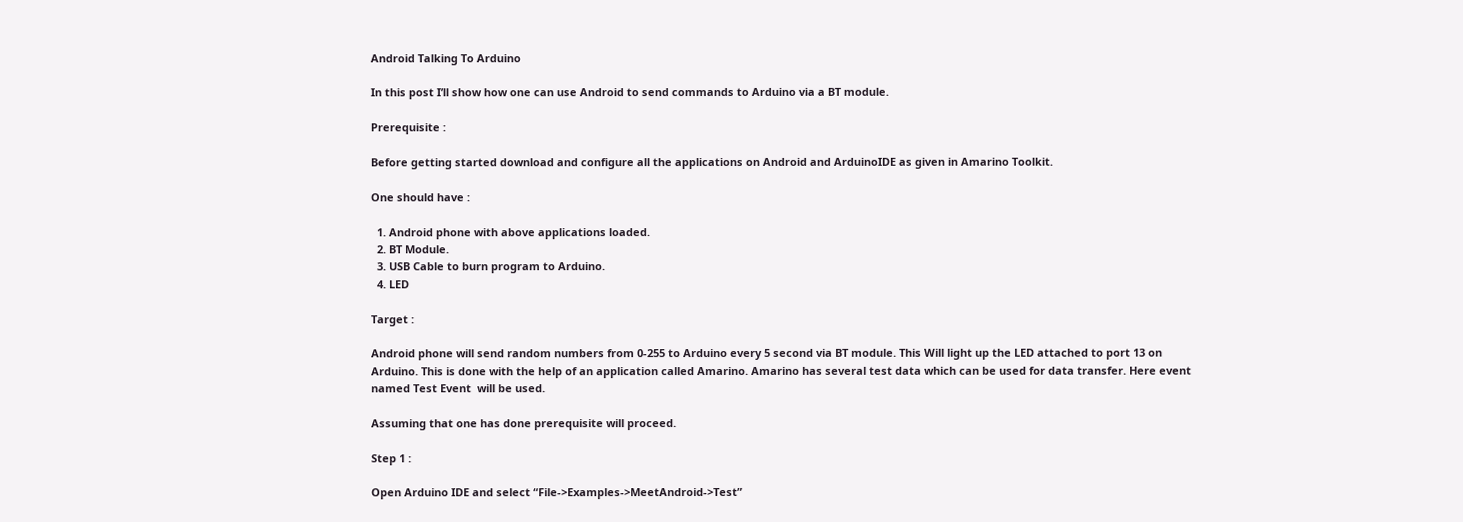Android Talking To Arduino

In this post I’ll show how one can use Android to send commands to Arduino via a BT module.

Prerequisite :

Before getting started download and configure all the applications on Android and ArduinoIDE as given in Amarino Toolkit.

One should have :

  1. Android phone with above applications loaded.
  2. BT Module.
  3. USB Cable to burn program to Arduino.
  4. LED

Target :

Android phone will send random numbers from 0-255 to Arduino every 5 second via BT module. This Will light up the LED attached to port 13 on Arduino. This is done with the help of an application called Amarino. Amarino has several test data which can be used for data transfer. Here event named Test Event  will be used.

Assuming that one has done prerequisite will proceed.

Step 1 :

Open Arduino IDE and select “File->Examples->MeetAndroid->Test”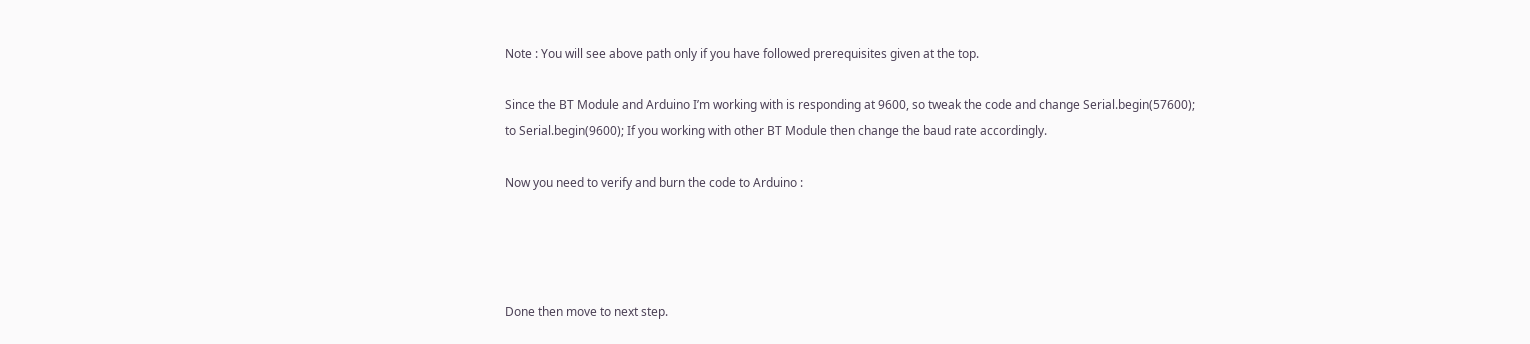Note : You will see above path only if you have followed prerequisites given at the top.

Since the BT Module and Arduino I’m working with is responding at 9600, so tweak the code and change Serial.begin(57600); to Serial.begin(9600); If you working with other BT Module then change the baud rate accordingly.

Now you need to verify and burn the code to Arduino :




Done then move to next step.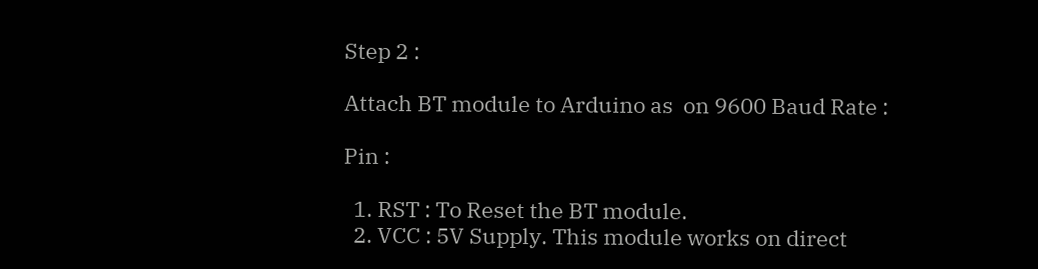Step 2 :

Attach BT module to Arduino as  on 9600 Baud Rate :

Pin :

  1. RST : To Reset the BT module.
  2. VCC : 5V Supply. This module works on direct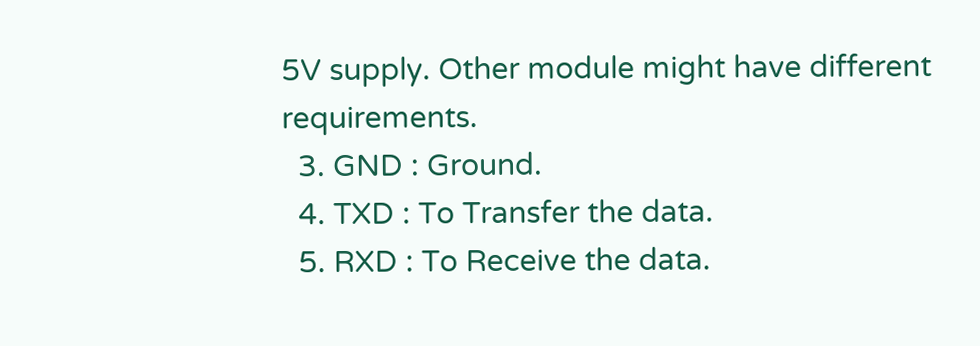5V supply. Other module might have different requirements.
  3. GND : Ground.
  4. TXD : To Transfer the data.
  5. RXD : To Receive the data.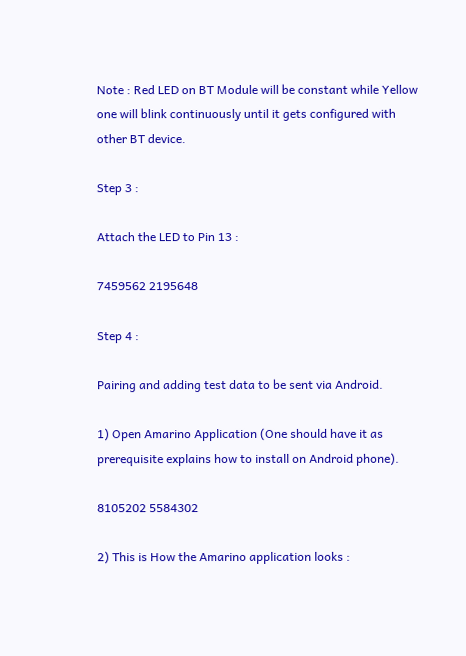Note : Red LED on BT Module will be constant while Yellow one will blink continuously until it gets configured with other BT device.

Step 3 :

Attach the LED to Pin 13 :

7459562 2195648

Step 4 :

Pairing and adding test data to be sent via Android.

1) Open Amarino Application (One should have it as prerequisite explains how to install on Android phone).

8105202 5584302

2) This is How the Amarino application looks :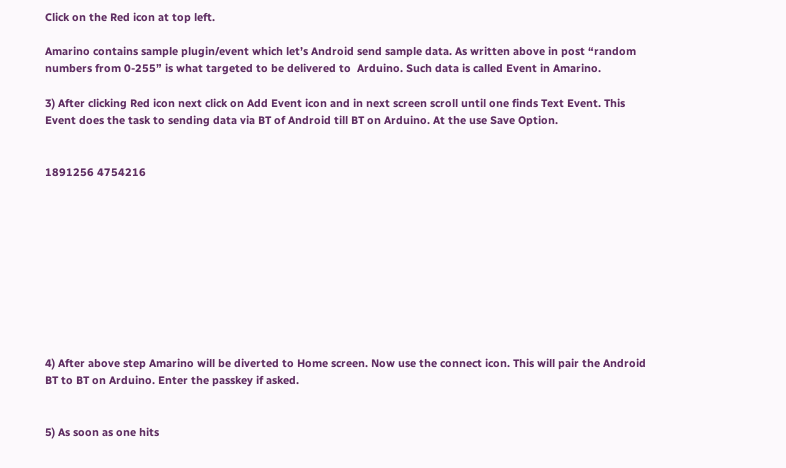Click on the Red icon at top left.

Amarino contains sample plugin/event which let’s Android send sample data. As written above in post “random numbers from 0-255” is what targeted to be delivered to  Arduino. Such data is called Event in Amarino.

3) After clicking Red icon next click on Add Event icon and in next screen scroll until one finds Text Event. This Event does the task to sending data via BT of Android till BT on Arduino. At the use Save Option.


1891256 4754216










4) After above step Amarino will be diverted to Home screen. Now use the connect icon. This will pair the Android BT to BT on Arduino. Enter the passkey if asked.


5) As soon as one hits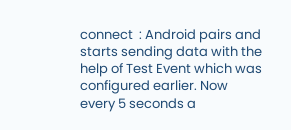connect  : Android pairs and starts sending data with the help of Test Event which was configured earlier. Now every 5 seconds a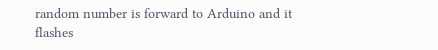random number is forward to Arduino and it flashes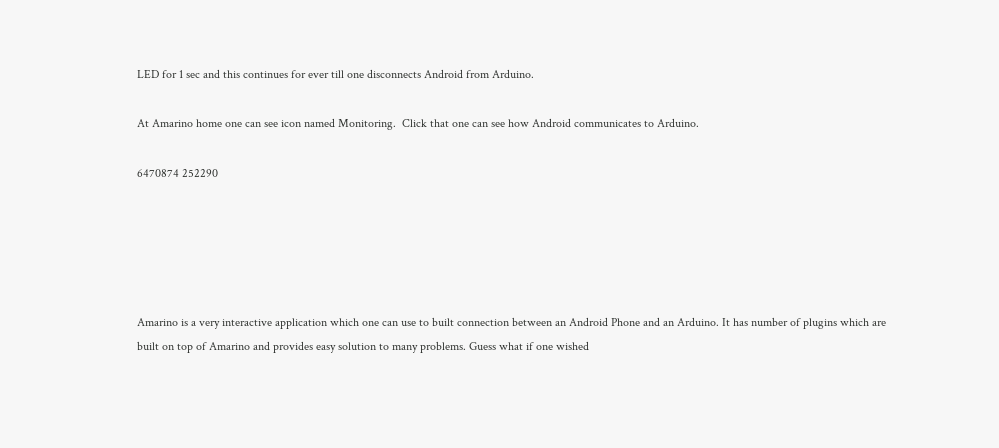LED for 1 sec and this continues for ever till one disconnects Android from Arduino.

At Amarino home one can see icon named Monitoring.  Click that one can see how Android communicates to Arduino.

6470874 252290





Amarino is a very interactive application which one can use to built connection between an Android Phone and an Arduino. It has number of plugins which are built on top of Amarino and provides easy solution to many problems. Guess what if one wished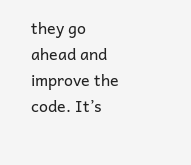they go ahead and improve the code. It’s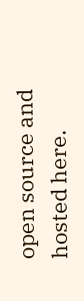open source and hosted here.